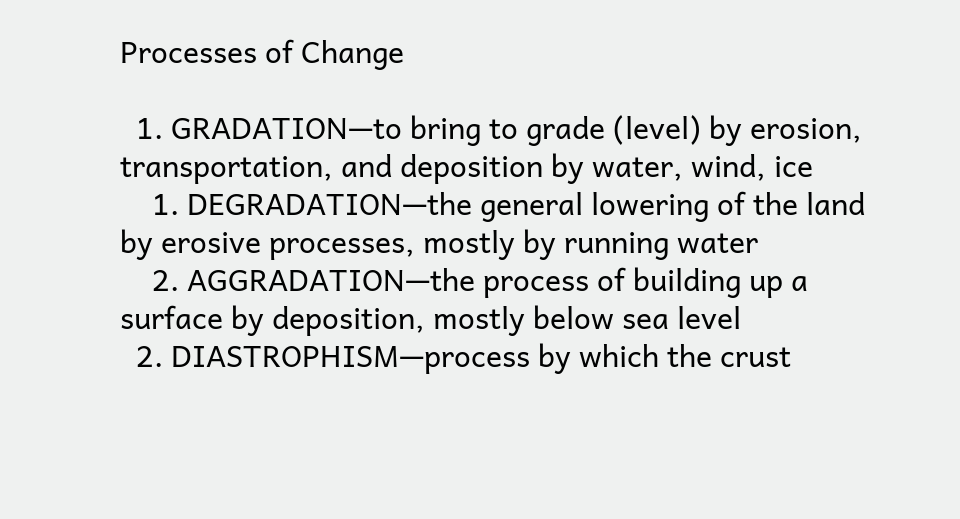Processes of Change

  1. GRADATION—to bring to grade (level) by erosion, transportation, and deposition by water, wind, ice
    1. DEGRADATION—the general lowering of the land by erosive processes, mostly by running water
    2. AGGRADATION—the process of building up a surface by deposition, mostly below sea level
  2. DIASTROPHISM—process by which the crust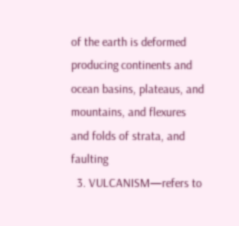of the earth is deformed producing continents and ocean basins, plateaus, and mountains, and flexures and folds of strata, and faulting
  3. VULCANISM—refers to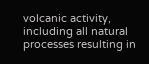volcanic activity, including all natural processes resulting in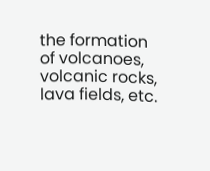the formation of volcanoes, volcanic rocks, lava fields, etc.